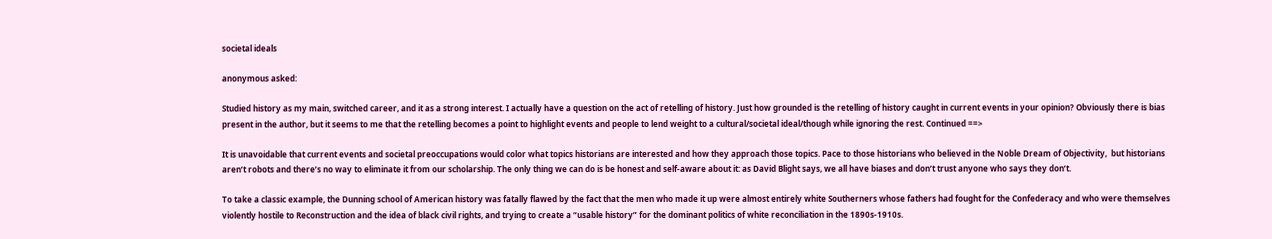societal ideals

anonymous asked:

Studied history as my main, switched career, and it as a strong interest. I actually have a question on the act of retelling of history. Just how grounded is the retelling of history caught in current events in your opinion? Obviously there is bias present in the author, but it seems to me that the retelling becomes a point to highlight events and people to lend weight to a cultural/societal ideal/though while ignoring the rest. Continued ==>

It is unavoidable that current events and societal preoccupations would color what topics historians are interested and how they approach those topics. Pace to those historians who believed in the Noble Dream of Objectivity,  but historians aren’t robots and there’s no way to eliminate it from our scholarship. The only thing we can do is be honest and self-aware about it: as David Blight says, we all have biases and don’t trust anyone who says they don’t.

To take a classic example, the Dunning school of American history was fatally flawed by the fact that the men who made it up were almost entirely white Southerners whose fathers had fought for the Confederacy and who were themselves violently hostile to Reconstruction and the idea of black civil rights, and trying to create a “usable history” for the dominant politics of white reconciliation in the 1890s-1910s.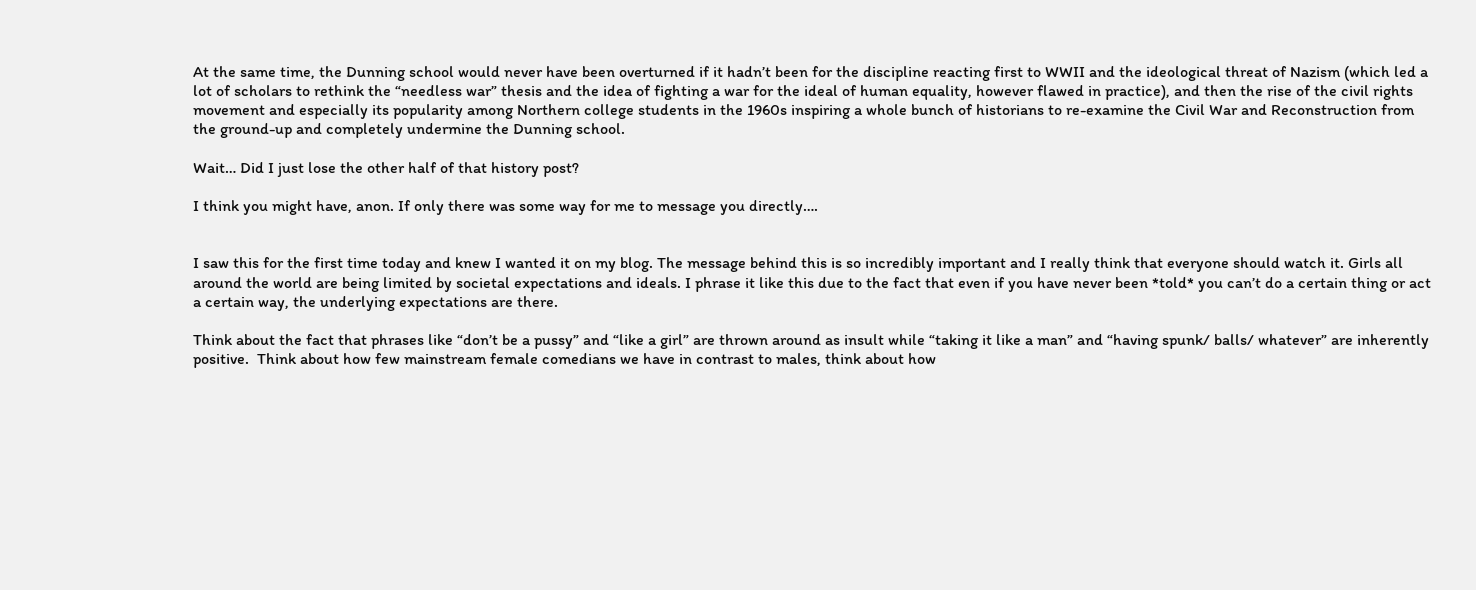At the same time, the Dunning school would never have been overturned if it hadn’t been for the discipline reacting first to WWII and the ideological threat of Nazism (which led a lot of scholars to rethink the “needless war” thesis and the idea of fighting a war for the ideal of human equality, however flawed in practice), and then the rise of the civil rights movement and especially its popularity among Northern college students in the 1960s inspiring a whole bunch of historians to re-examine the Civil War and Reconstruction from the ground-up and completely undermine the Dunning school.

Wait… Did I just lose the other half of that history post?

I think you might have, anon. If only there was some way for me to message you directly….


I saw this for the first time today and knew I wanted it on my blog. The message behind this is so incredibly important and I really think that everyone should watch it. Girls all around the world are being limited by societal expectations and ideals. I phrase it like this due to the fact that even if you have never been *told* you can’t do a certain thing or act a certain way, the underlying expectations are there.

Think about the fact that phrases like “don’t be a pussy” and “like a girl” are thrown around as insult while “taking it like a man” and “having spunk/ balls/ whatever” are inherently positive.  Think about how few mainstream female comedians we have in contrast to males, think about how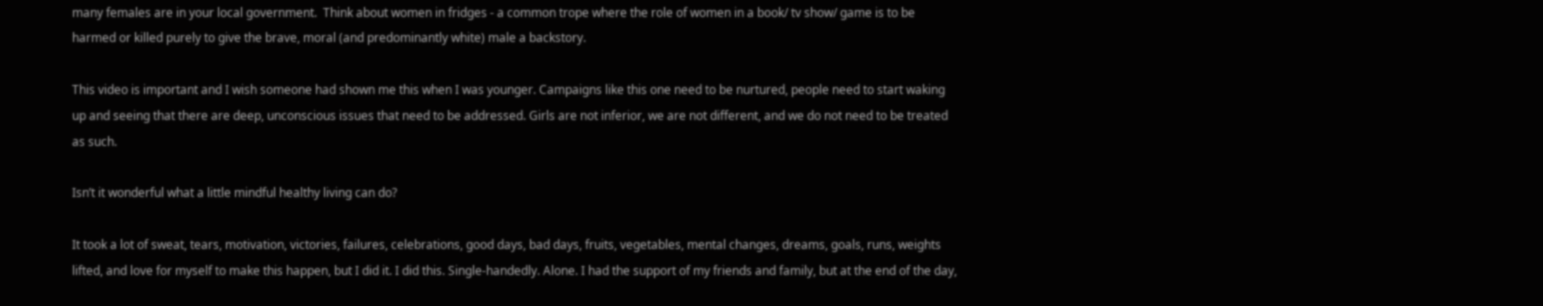many females are in your local government.  Think about women in fridges - a common trope where the role of women in a book/ tv show/ game is to be harmed or killed purely to give the brave, moral (and predominantly white) male a backstory.

This video is important and I wish someone had shown me this when I was younger. Campaigns like this one need to be nurtured, people need to start waking up and seeing that there are deep, unconscious issues that need to be addressed. Girls are not inferior, we are not different, and we do not need to be treated as such.

Isn’t it wonderful what a little mindful healthy living can do?

It took a lot of sweat, tears, motivation, victories, failures, celebrations, good days, bad days, fruits, vegetables, mental changes, dreams, goals, runs, weights lifted, and love for myself to make this happen, but I did it. I did this. Single-handedly. Alone. I had the support of my friends and family, but at the end of the day,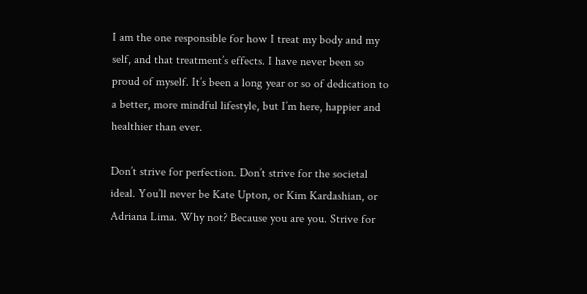I am the one responsible for how I treat my body and my self, and that treatment’s effects. I have never been so proud of myself. It’s been a long year or so of dedication to a better, more mindful lifestyle, but I’m here, happier and healthier than ever.

Don’t strive for perfection. Don’t strive for the societal ideal. You’ll never be Kate Upton, or Kim Kardashian, or Adriana Lima. Why not? Because you are you. Strive for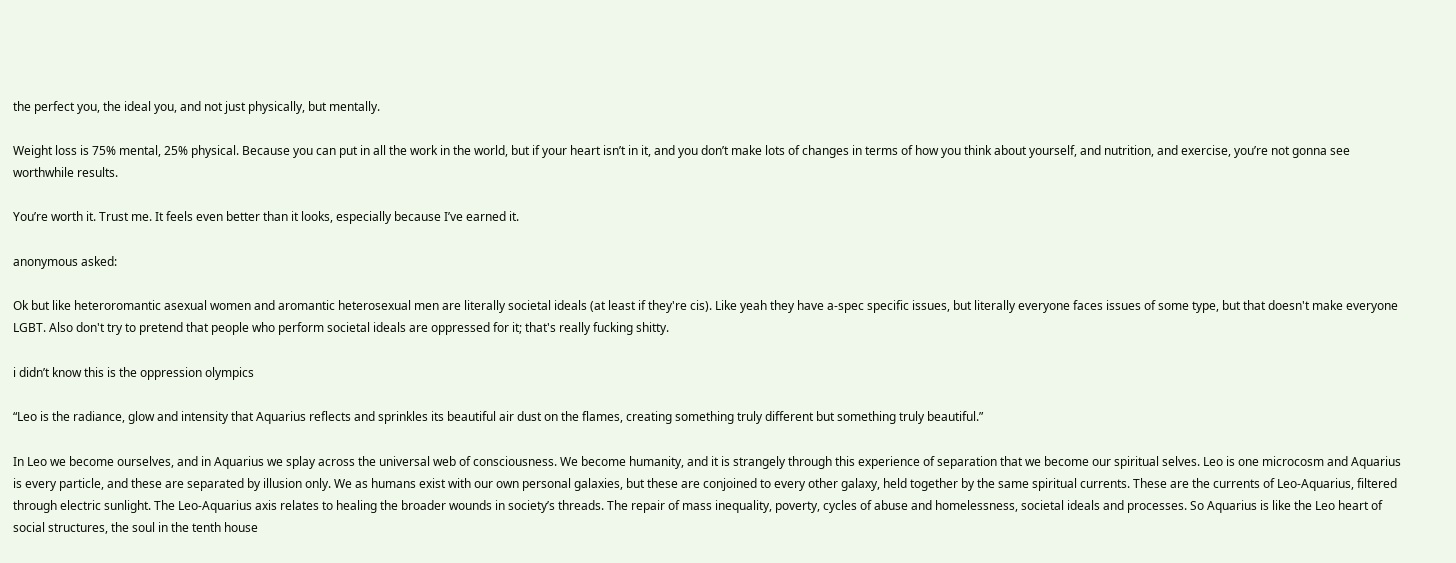the perfect you, the ideal you, and not just physically, but mentally.

Weight loss is 75% mental, 25% physical. Because you can put in all the work in the world, but if your heart isn’t in it, and you don’t make lots of changes in terms of how you think about yourself, and nutrition, and exercise, you’re not gonna see worthwhile results.

You’re worth it. Trust me. It feels even better than it looks, especially because I’ve earned it.

anonymous asked:

Ok but like heteroromantic asexual women and aromantic heterosexual men are literally societal ideals (at least if they're cis). Like yeah they have a-spec specific issues, but literally everyone faces issues of some type, but that doesn't make everyone LGBT. Also don't try to pretend that people who perform societal ideals are oppressed for it; that's really fucking shitty.

i didn’t know this is the oppression olympics

“Leo is the radiance, glow and intensity that Aquarius reflects and sprinkles its beautiful air dust on the flames, creating something truly different but something truly beautiful.”

In Leo we become ourselves, and in Aquarius we splay across the universal web of consciousness. We become humanity, and it is strangely through this experience of separation that we become our spiritual selves. Leo is one microcosm and Aquarius is every particle, and these are separated by illusion only. We as humans exist with our own personal galaxies, but these are conjoined to every other galaxy, held together by the same spiritual currents. These are the currents of Leo-Aquarius, filtered through electric sunlight. The Leo-Aquarius axis relates to healing the broader wounds in society’s threads. The repair of mass inequality, poverty, cycles of abuse and homelessness, societal ideals and processes. So Aquarius is like the Leo heart of social structures, the soul in the tenth house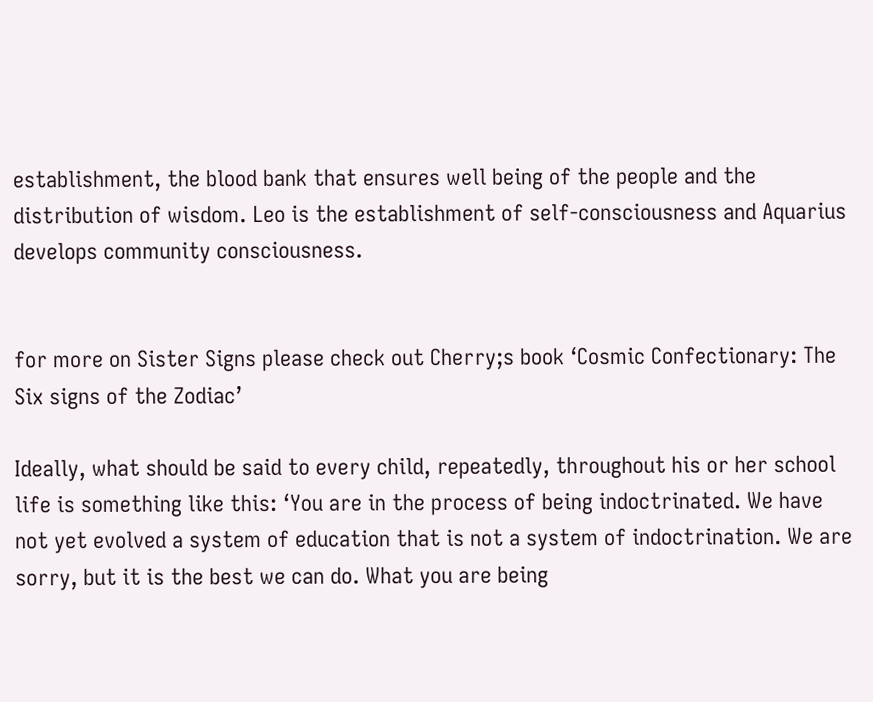establishment, the blood bank that ensures well being of the people and the distribution of wisdom. Leo is the establishment of self-consciousness and Aquarius develops community consciousness.


for more on Sister Signs please check out Cherry;s book ‘Cosmic Confectionary: The Six signs of the Zodiac’

Ideally, what should be said to every child, repeatedly, throughout his or her school life is something like this: ‘You are in the process of being indoctrinated. We have not yet evolved a system of education that is not a system of indoctrination. We are sorry, but it is the best we can do. What you are being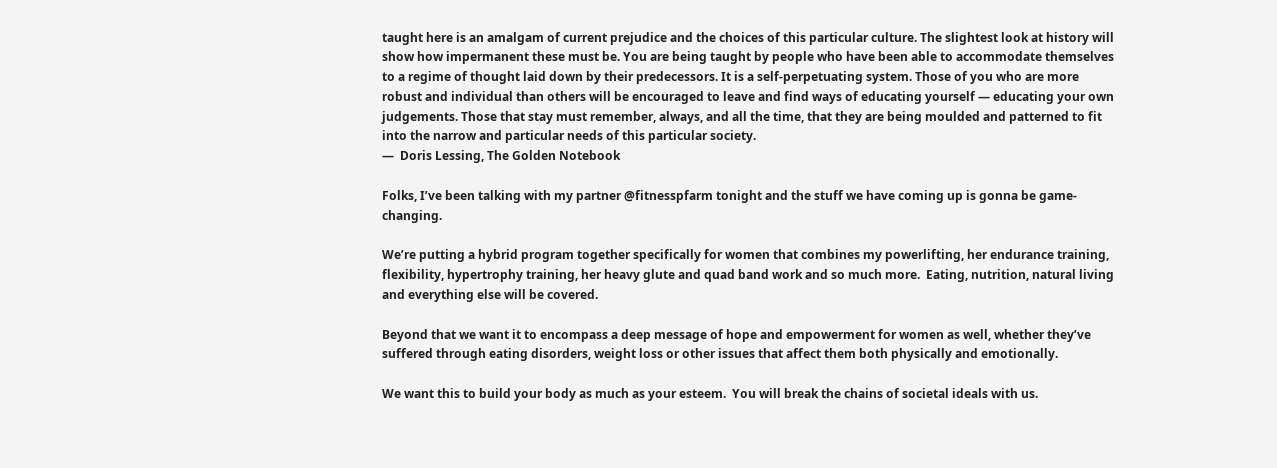taught here is an amalgam of current prejudice and the choices of this particular culture. The slightest look at history will show how impermanent these must be. You are being taught by people who have been able to accommodate themselves to a regime of thought laid down by their predecessors. It is a self-perpetuating system. Those of you who are more robust and individual than others will be encouraged to leave and find ways of educating yourself — educating your own judgements. Those that stay must remember, always, and all the time, that they are being moulded and patterned to fit into the narrow and particular needs of this particular society.
—  Doris Lessing, The Golden Notebook

Folks, I’ve been talking with my partner @fitnesspfarm tonight and the stuff we have coming up is gonna be game-changing.

We’re putting a hybrid program together specifically for women that combines my powerlifting, her endurance training, flexibility, hypertrophy training, her heavy glute and quad band work and so much more.  Eating, nutrition, natural living and everything else will be covered.

Beyond that we want it to encompass a deep message of hope and empowerment for women as well, whether they’ve suffered through eating disorders, weight loss or other issues that affect them both physically and emotionally.

We want this to build your body as much as your esteem.  You will break the chains of societal ideals with us.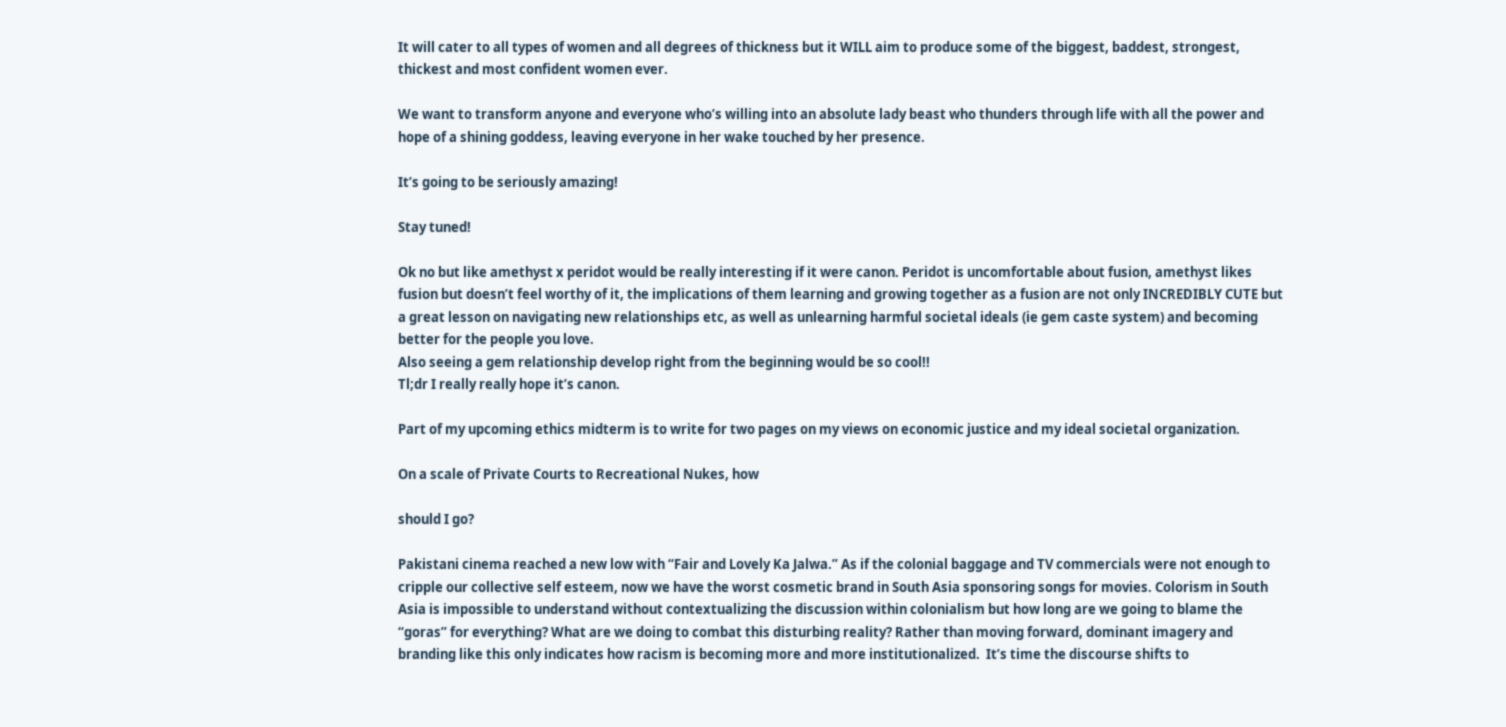It will cater to all types of women and all degrees of thickness but it WILL aim to produce some of the biggest, baddest, strongest, thickest and most confident women ever.

We want to transform anyone and everyone who’s willing into an absolute lady beast who thunders through life with all the power and hope of a shining goddess, leaving everyone in her wake touched by her presence.

It’s going to be seriously amazing!

Stay tuned!

Ok no but like amethyst x peridot would be really interesting if it were canon. Peridot is uncomfortable about fusion, amethyst likes fusion but doesn’t feel worthy of it, the implications of them learning and growing together as a fusion are not only INCREDIBLY CUTE but a great lesson on navigating new relationships etc, as well as unlearning harmful societal ideals (ie gem caste system) and becoming better for the people you love.
Also seeing a gem relationship develop right from the beginning would be so cool!!
Tl;dr I really really hope it’s canon.

Part of my upcoming ethics midterm is to write for two pages on my views on economic justice and my ideal societal organization.

On a scale of Private Courts to Recreational Nukes, how

should I go?

Pakistani cinema reached a new low with “Fair and Lovely Ka Jalwa.” As if the colonial baggage and TV commercials were not enough to cripple our collective self esteem, now we have the worst cosmetic brand in South Asia sponsoring songs for movies. Colorism in South Asia is impossible to understand without contextualizing the discussion within colonialism but how long are we going to blame the “goras” for everything? What are we doing to combat this disturbing reality? Rather than moving forward, dominant imagery and branding like this only indicates how racism is becoming more and more institutionalized.  It’s time the discourse shifts to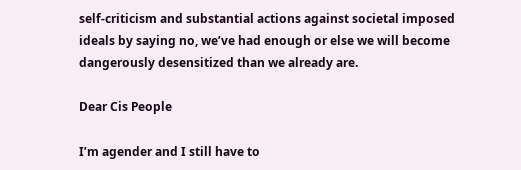self-criticism and substantial actions against societal imposed ideals by saying no, we’ve had enough or else we will become dangerously desensitized than we already are.

Dear Cis People

I’m agender and I still have to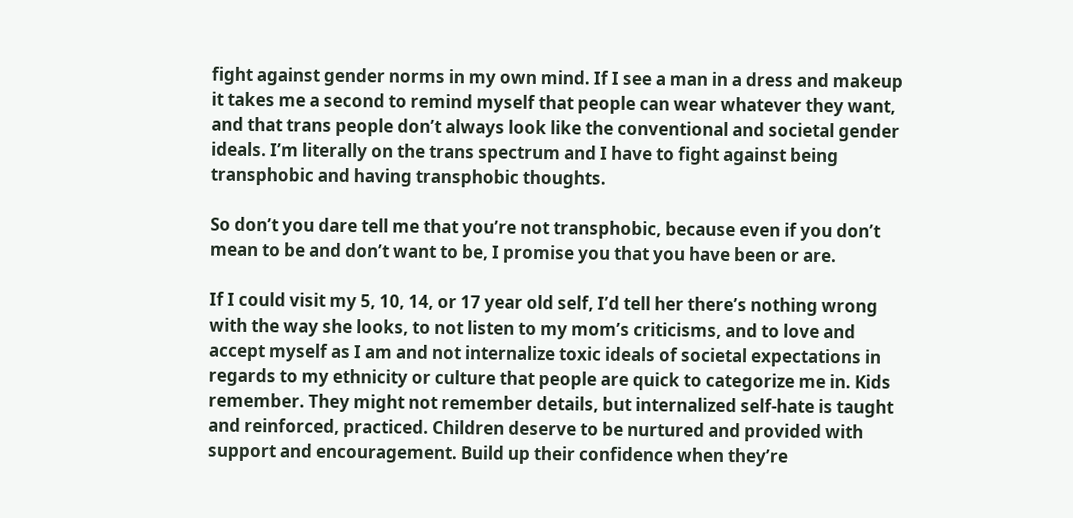fight against gender norms in my own mind. If I see a man in a dress and makeup it takes me a second to remind myself that people can wear whatever they want, and that trans people don’t always look like the conventional and societal gender ideals. I’m literally on the trans spectrum and I have to fight against being transphobic and having transphobic thoughts.

So don’t you dare tell me that you’re not transphobic, because even if you don’t mean to be and don’t want to be, I promise you that you have been or are.

If I could visit my 5, 10, 14, or 17 year old self, I’d tell her there’s nothing wrong with the way she looks, to not listen to my mom’s criticisms, and to love and accept myself as I am and not internalize toxic ideals of societal expectations in regards to my ethnicity or culture that people are quick to categorize me in. Kids remember. They might not remember details, but internalized self-hate is taught and reinforced, practiced. Children deserve to be nurtured and provided with support and encouragement. Build up their confidence when they’re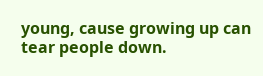young, cause growing up can tear people down.